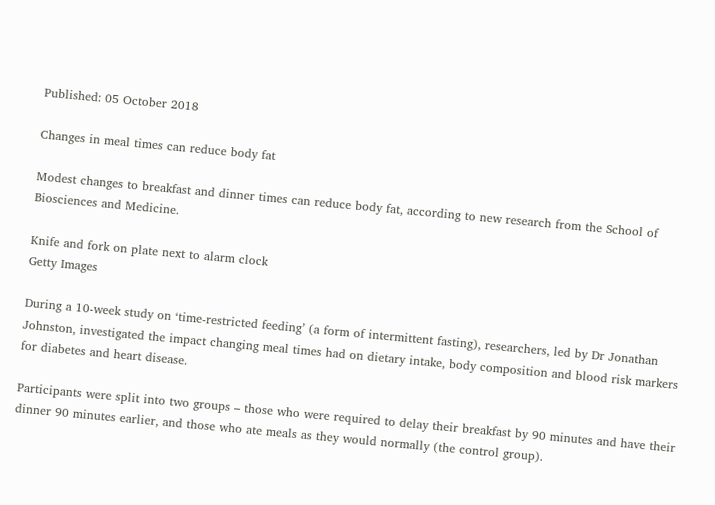Published: 05 October 2018

Changes in meal times can reduce body fat

Modest changes to breakfast and dinner times can reduce body fat, according to new research from the School of Biosciences and Medicine.

Knife and fork on plate next to alarm clock
Getty Images

During a 10-week study on ‘time-restricted feeding’ (a form of intermittent fasting), researchers, led by Dr Jonathan Johnston, investigated the impact changing meal times had on dietary intake, body composition and blood risk markers for diabetes and heart disease.

Participants were split into two groups – those who were required to delay their breakfast by 90 minutes and have their dinner 90 minutes earlier, and those who ate meals as they would normally (the control group).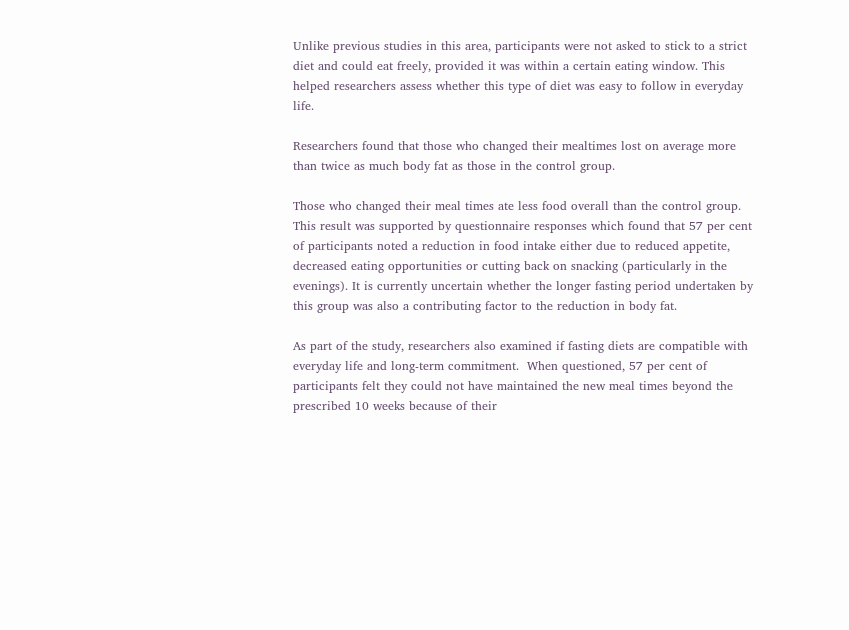Unlike previous studies in this area, participants were not asked to stick to a strict diet and could eat freely, provided it was within a certain eating window. This helped researchers assess whether this type of diet was easy to follow in everyday life.

Researchers found that those who changed their mealtimes lost on average more than twice as much body fat as those in the control group.

Those who changed their meal times ate less food overall than the control group. This result was supported by questionnaire responses which found that 57 per cent of participants noted a reduction in food intake either due to reduced appetite, decreased eating opportunities or cutting back on snacking (particularly in the evenings). It is currently uncertain whether the longer fasting period undertaken by this group was also a contributing factor to the reduction in body fat.

As part of the study, researchers also examined if fasting diets are compatible with everyday life and long-term commitment.  When questioned, 57 per cent of participants felt they could not have maintained the new meal times beyond the prescribed 10 weeks because of their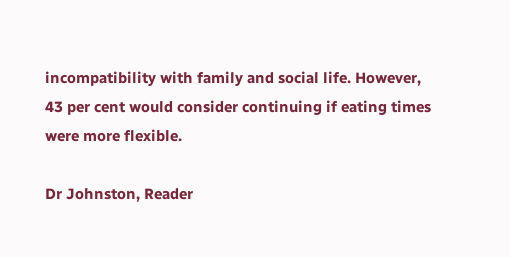incompatibility with family and social life. However, 43 per cent would consider continuing if eating times were more flexible.

Dr Johnston, Reader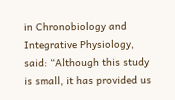in Chronobiology and Integrative Physiology, said: “Although this study is small, it has provided us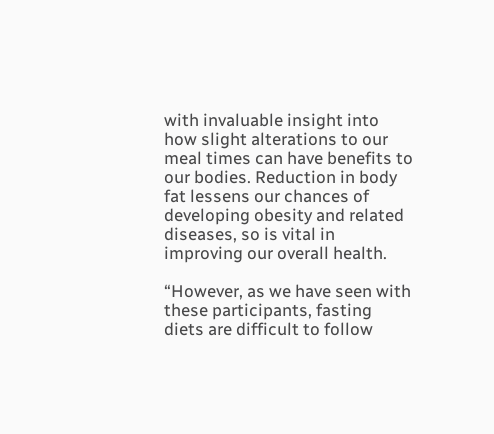with invaluable insight into how slight alterations to our meal times can have benefits to our bodies. Reduction in body fat lessens our chances of developing obesity and related diseases, so is vital in improving our overall health.

“However, as we have seen with these participants, fasting diets are difficult to follow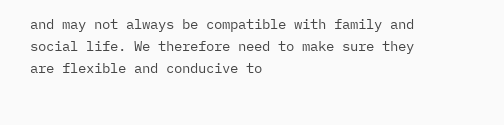and may not always be compatible with family and social life. We therefore need to make sure they are flexible and conducive to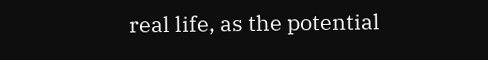real life, as the potential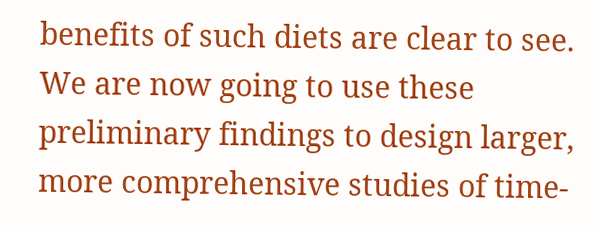benefits of such diets are clear to see. We are now going to use these preliminary findings to design larger, more comprehensive studies of time-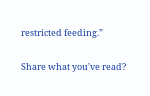restricted feeding.”

Share what you've read?